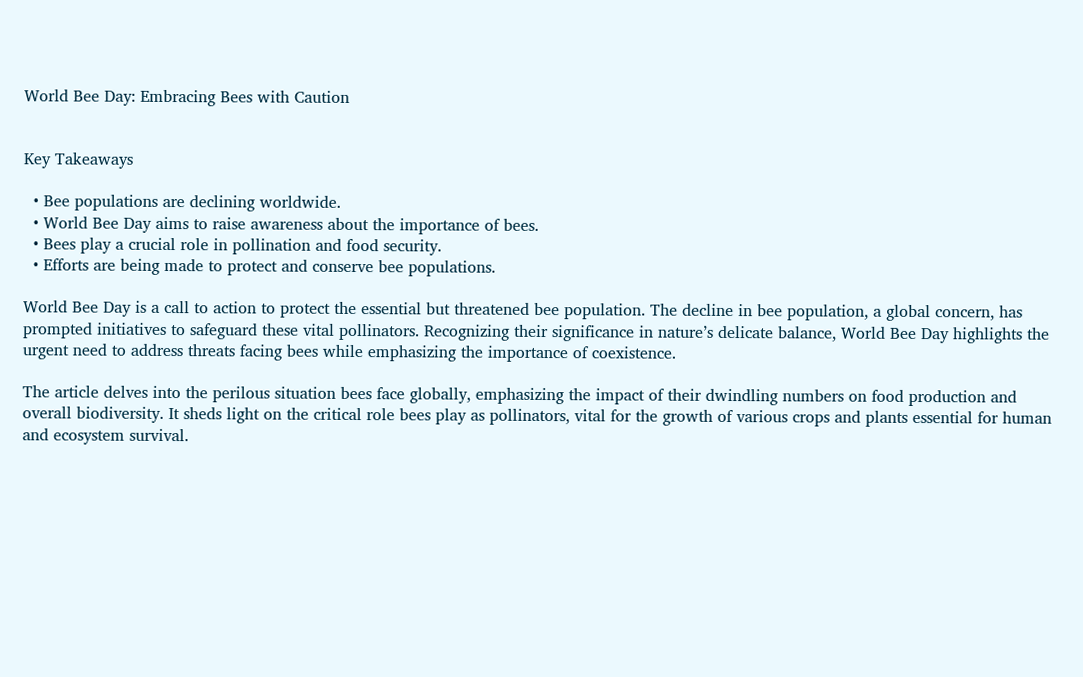World Bee Day: Embracing Bees with Caution


Key Takeaways

  • Bee populations are declining worldwide.
  • World Bee Day aims to raise awareness about the importance of bees.
  • Bees play a crucial role in pollination and food security.
  • Efforts are being made to protect and conserve bee populations.

World Bee Day is a call to action to protect the essential but threatened bee population. The decline in bee population, a global concern, has prompted initiatives to safeguard these vital pollinators. Recognizing their significance in nature’s delicate balance, World Bee Day highlights the urgent need to address threats facing bees while emphasizing the importance of coexistence.

The article delves into the perilous situation bees face globally, emphasizing the impact of their dwindling numbers on food production and overall biodiversity. It sheds light on the critical role bees play as pollinators, vital for the growth of various crops and plants essential for human and ecosystem survival.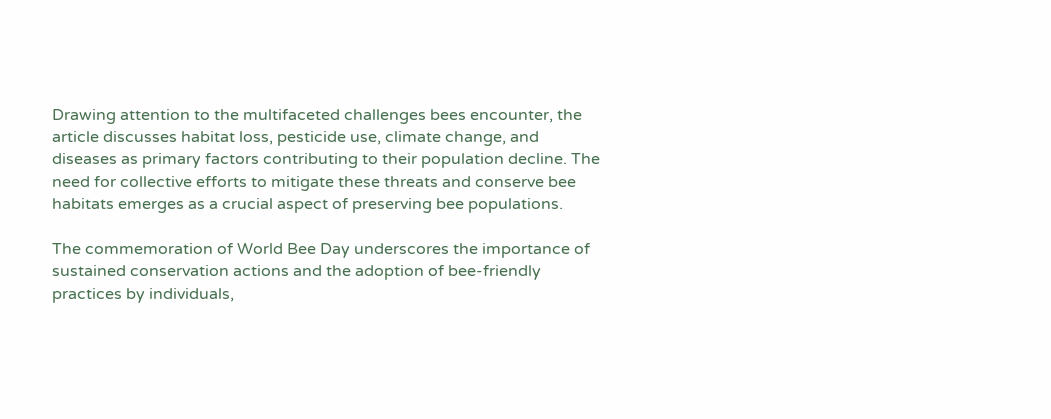Drawing attention to the multifaceted challenges bees encounter, the article discusses habitat loss, pesticide use, climate change, and diseases as primary factors contributing to their population decline. The need for collective efforts to mitigate these threats and conserve bee habitats emerges as a crucial aspect of preserving bee populations.

The commemoration of World Bee Day underscores the importance of sustained conservation actions and the adoption of bee-friendly practices by individuals,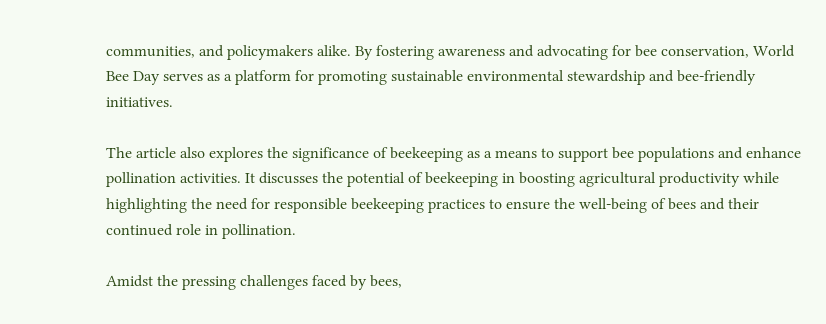communities, and policymakers alike. By fostering awareness and advocating for bee conservation, World Bee Day serves as a platform for promoting sustainable environmental stewardship and bee-friendly initiatives.

The article also explores the significance of beekeeping as a means to support bee populations and enhance pollination activities. It discusses the potential of beekeeping in boosting agricultural productivity while highlighting the need for responsible beekeeping practices to ensure the well-being of bees and their continued role in pollination.

Amidst the pressing challenges faced by bees,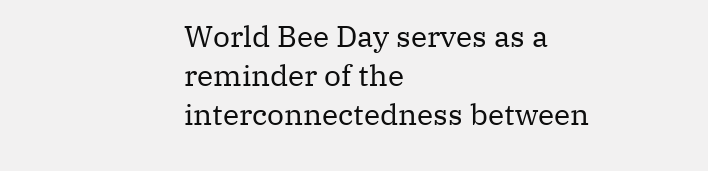World Bee Day serves as a reminder of the interconnectedness between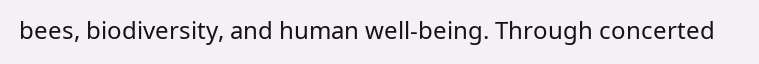bees, biodiversity, and human well-being. Through concerted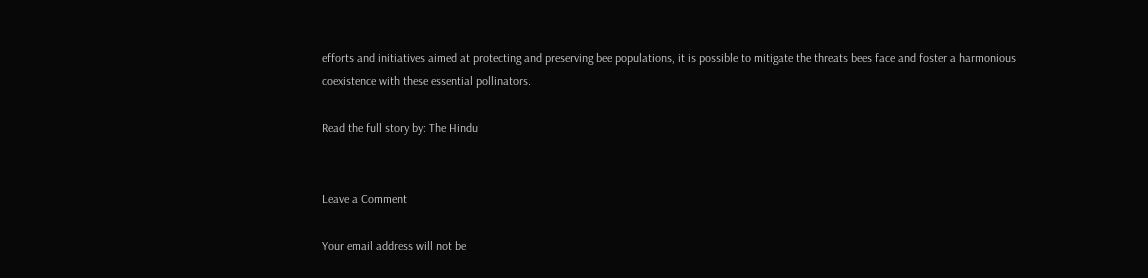efforts and initiatives aimed at protecting and preserving bee populations, it is possible to mitigate the threats bees face and foster a harmonious coexistence with these essential pollinators.

Read the full story by: The Hindu


Leave a Comment

Your email address will not be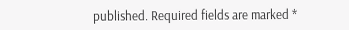published. Required fields are marked *